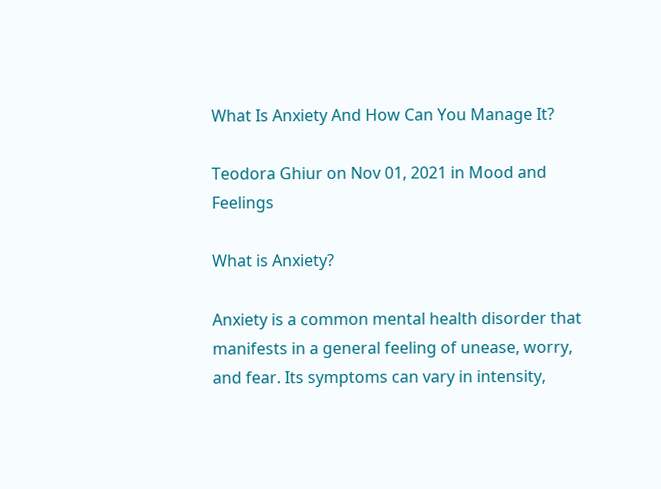What Is Anxiety And How Can You Manage It?

Teodora Ghiur on Nov 01, 2021 in Mood and Feelings

What is Anxiety?

Anxiety is a common mental health disorder that manifests in a general feeling of unease, worry, and fear. Its symptoms can vary in intensity,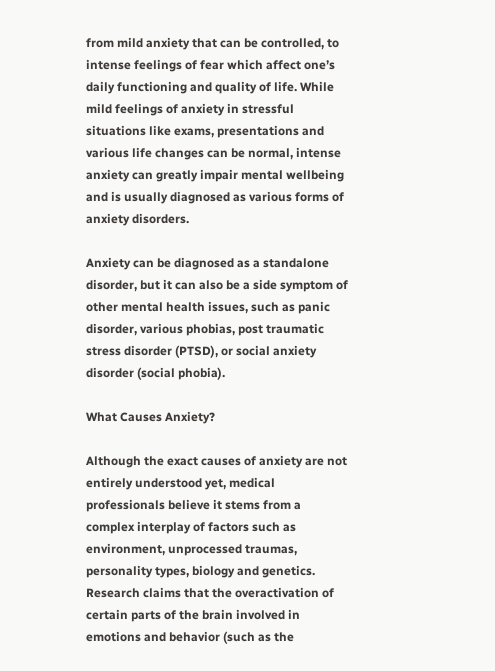from mild anxiety that can be controlled, to intense feelings of fear which affect one’s daily functioning and quality of life. While mild feelings of anxiety in stressful situations like exams, presentations and various life changes can be normal, intense anxiety can greatly impair mental wellbeing and is usually diagnosed as various forms of anxiety disorders.

Anxiety can be diagnosed as a standalone disorder, but it can also be a side symptom of other mental health issues, such as panic disorder, various phobias, post traumatic stress disorder (PTSD), or social anxiety disorder (social phobia).

What Causes Anxiety?

Although the exact causes of anxiety are not entirely understood yet, medical professionals believe it stems from a complex interplay of factors such as environment, unprocessed traumas, personality types, biology and genetics. Research claims that the overactivation of certain parts of the brain involved in emotions and behavior (such as the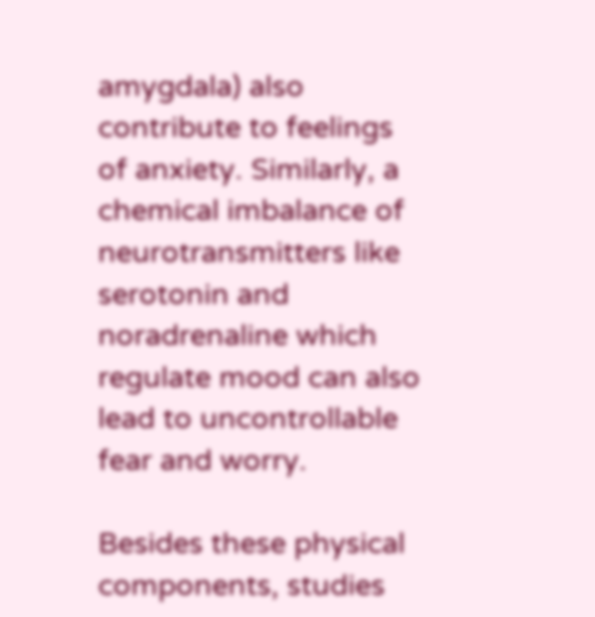amygdala) also contribute to feelings of anxiety. Similarly, a chemical imbalance of neurotransmitters like serotonin and noradrenaline which regulate mood can also lead to uncontrollable fear and worry.

Besides these physical components, studies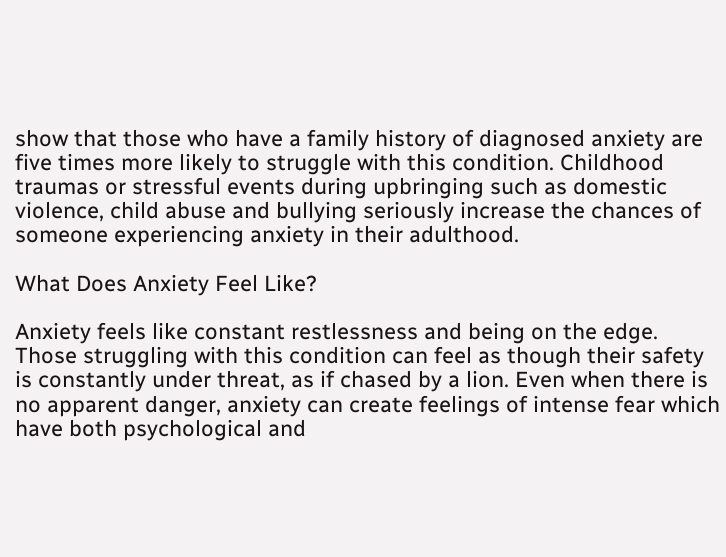show that those who have a family history of diagnosed anxiety are five times more likely to struggle with this condition. Childhood traumas or stressful events during upbringing such as domestic violence, child abuse and bullying seriously increase the chances of someone experiencing anxiety in their adulthood.

What Does Anxiety Feel Like?

Anxiety feels like constant restlessness and being on the edge. Those struggling with this condition can feel as though their safety is constantly under threat, as if chased by a lion. Even when there is no apparent danger, anxiety can create feelings of intense fear which have both psychological and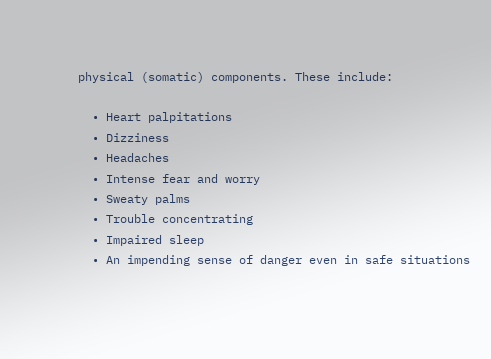physical (somatic) components. These include:

  • Heart palpitations
  • Dizziness
  • Headaches
  • Intense fear and worry
  • Sweaty palms
  • Trouble concentrating
  • Impaired sleep
  • An impending sense of danger even in safe situations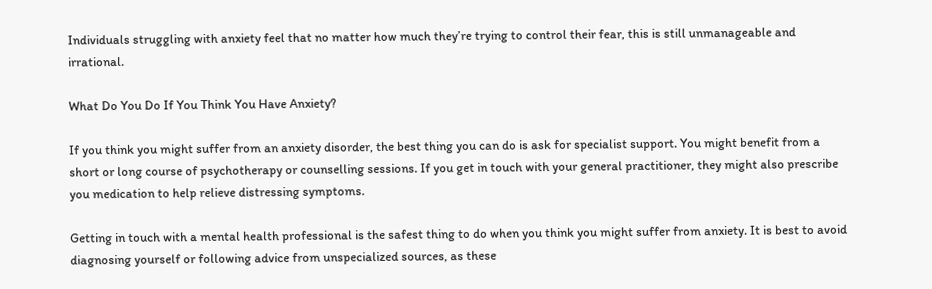Individuals struggling with anxiety feel that no matter how much they’re trying to control their fear, this is still unmanageable and irrational.

What Do You Do If You Think You Have Anxiety?

If you think you might suffer from an anxiety disorder, the best thing you can do is ask for specialist support. You might benefit from a short or long course of psychotherapy or counselling sessions. If you get in touch with your general practitioner, they might also prescribe you medication to help relieve distressing symptoms.

Getting in touch with a mental health professional is the safest thing to do when you think you might suffer from anxiety. It is best to avoid diagnosing yourself or following advice from unspecialized sources, as these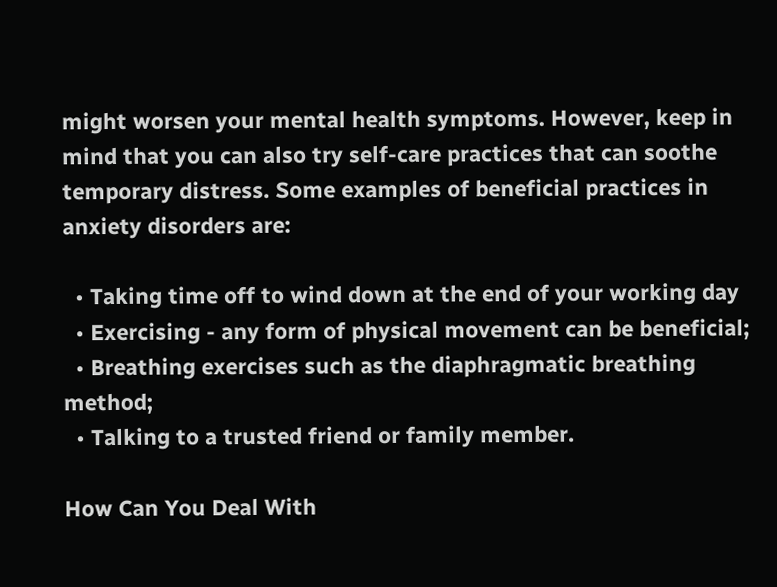might worsen your mental health symptoms. However, keep in mind that you can also try self-care practices that can soothe temporary distress. Some examples of beneficial practices in anxiety disorders are:

  • Taking time off to wind down at the end of your working day
  • Exercising - any form of physical movement can be beneficial;
  • Breathing exercises such as the diaphragmatic breathing method;
  • Talking to a trusted friend or family member.

How Can You Deal With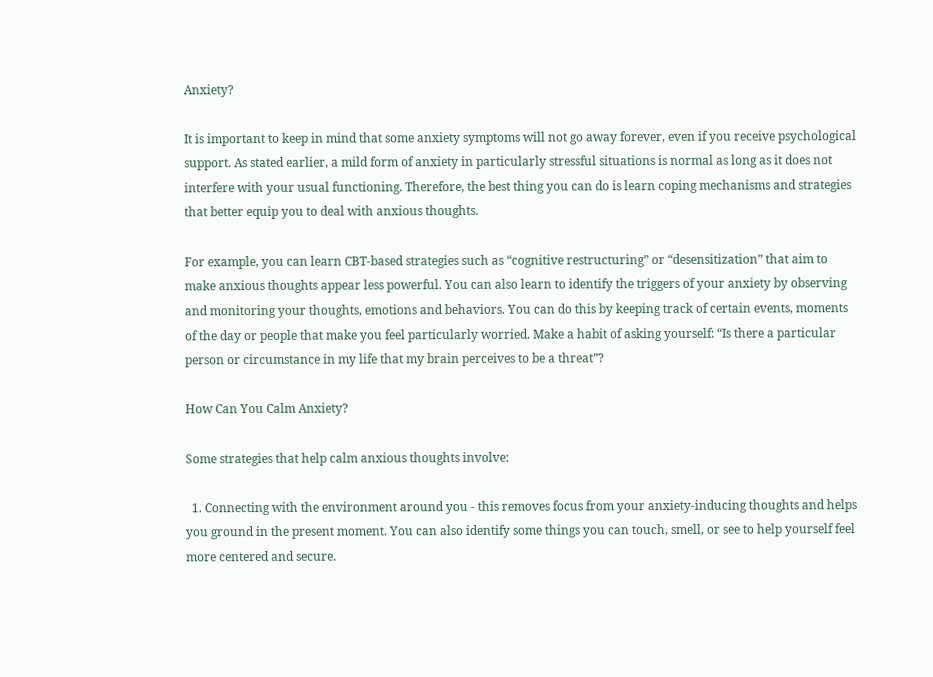Anxiety?

It is important to keep in mind that some anxiety symptoms will not go away forever, even if you receive psychological support. As stated earlier, a mild form of anxiety in particularly stressful situations is normal as long as it does not interfere with your usual functioning. Therefore, the best thing you can do is learn coping mechanisms and strategies that better equip you to deal with anxious thoughts.

For example, you can learn CBT-based strategies such as “cognitive restructuring” or “desensitization” that aim to make anxious thoughts appear less powerful. You can also learn to identify the triggers of your anxiety by observing and monitoring your thoughts, emotions and behaviors. You can do this by keeping track of certain events, moments of the day or people that make you feel particularly worried. Make a habit of asking yourself: “Is there a particular person or circumstance in my life that my brain perceives to be a threat”?

How Can You Calm Anxiety?

Some strategies that help calm anxious thoughts involve:

  1. Connecting with the environment around you - this removes focus from your anxiety-inducing thoughts and helps you ground in the present moment. You can also identify some things you can touch, smell, or see to help yourself feel more centered and secure.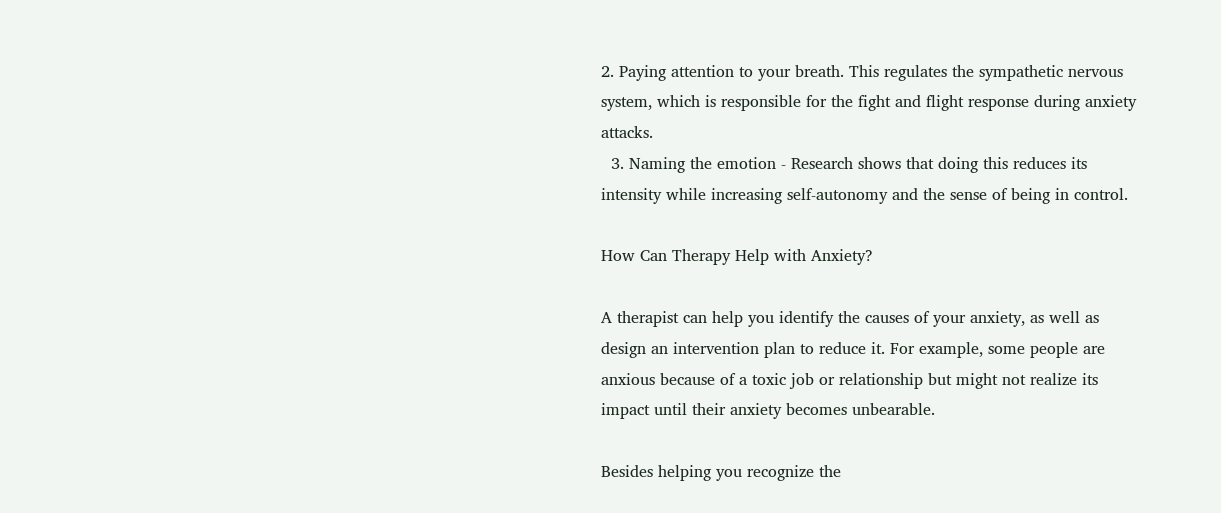2. Paying attention to your breath. This regulates the sympathetic nervous system, which is responsible for the fight and flight response during anxiety attacks.
  3. Naming the emotion - Research shows that doing this reduces its intensity while increasing self-autonomy and the sense of being in control.

How Can Therapy Help with Anxiety?

A therapist can help you identify the causes of your anxiety, as well as design an intervention plan to reduce it. For example, some people are anxious because of a toxic job or relationship but might not realize its impact until their anxiety becomes unbearable.

Besides helping you recognize the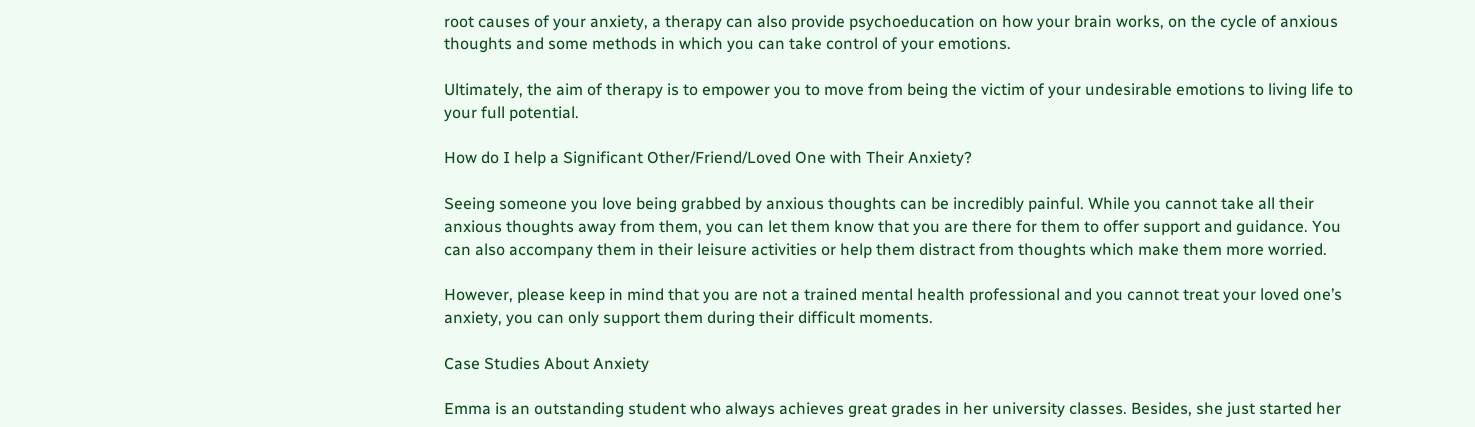root causes of your anxiety, a therapy can also provide psychoeducation on how your brain works, on the cycle of anxious thoughts and some methods in which you can take control of your emotions.

Ultimately, the aim of therapy is to empower you to move from being the victim of your undesirable emotions to living life to your full potential.

How do I help a Significant Other/Friend/Loved One with Their Anxiety?

Seeing someone you love being grabbed by anxious thoughts can be incredibly painful. While you cannot take all their anxious thoughts away from them, you can let them know that you are there for them to offer support and guidance. You can also accompany them in their leisure activities or help them distract from thoughts which make them more worried.

However, please keep in mind that you are not a trained mental health professional and you cannot treat your loved one’s anxiety, you can only support them during their difficult moments.

Case Studies About Anxiety

Emma is an outstanding student who always achieves great grades in her university classes. Besides, she just started her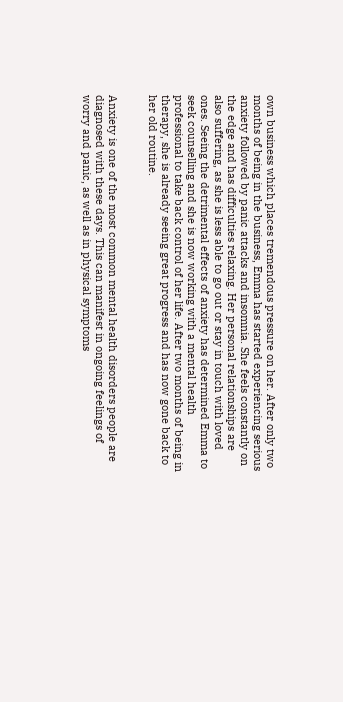own business which places tremendous pressure on her. After only two months of being in the business, Emma has started experiencing serious anxiety followed by panic attacks and insomnia. She feels constantly on the edge and has difficulties relaxing. Her personal relationships are also suffering, as she is less able to go out or stay in touch with loved ones. Seeing the detrimental effects of anxiety has determined Emma to seek counselling and she is now working with a mental health professional to take back control of her life. After two months of being in therapy, she is already seeing great progress and has now gone back to her old routine.


Anxiety is one of the most common mental health disorders people are diagnosed with these days. This can manifest in ongoing feelings of worry and panic, as well as in physical symptoms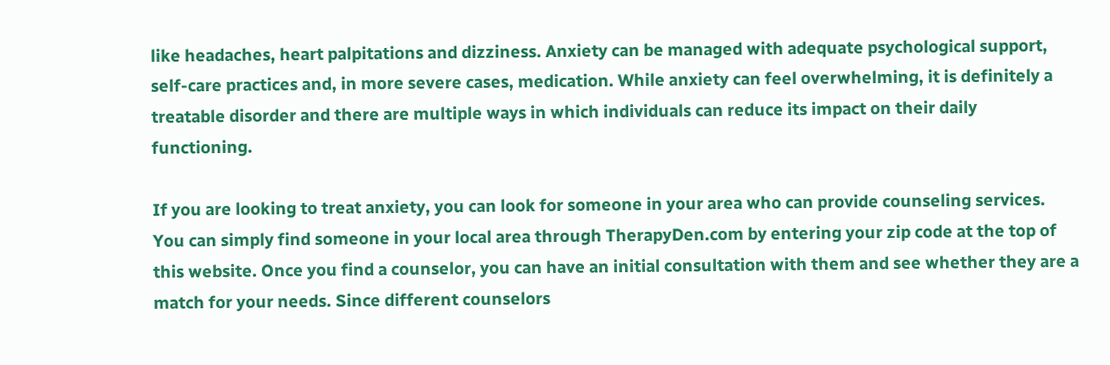like headaches, heart palpitations and dizziness. Anxiety can be managed with adequate psychological support, self-care practices and, in more severe cases, medication. While anxiety can feel overwhelming, it is definitely a treatable disorder and there are multiple ways in which individuals can reduce its impact on their daily functioning.

If you are looking to treat anxiety, you can look for someone in your area who can provide counseling services. You can simply find someone in your local area through TherapyDen.com by entering your zip code at the top of this website. Once you find a counselor, you can have an initial consultation with them and see whether they are a match for your needs. Since different counselors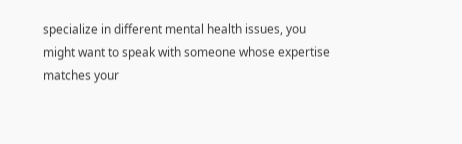specialize in different mental health issues, you might want to speak with someone whose expertise matches your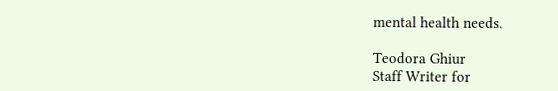mental health needs.

Teodora Ghiur
Staff Writer for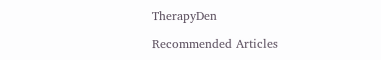TherapyDen

Recommended Articles